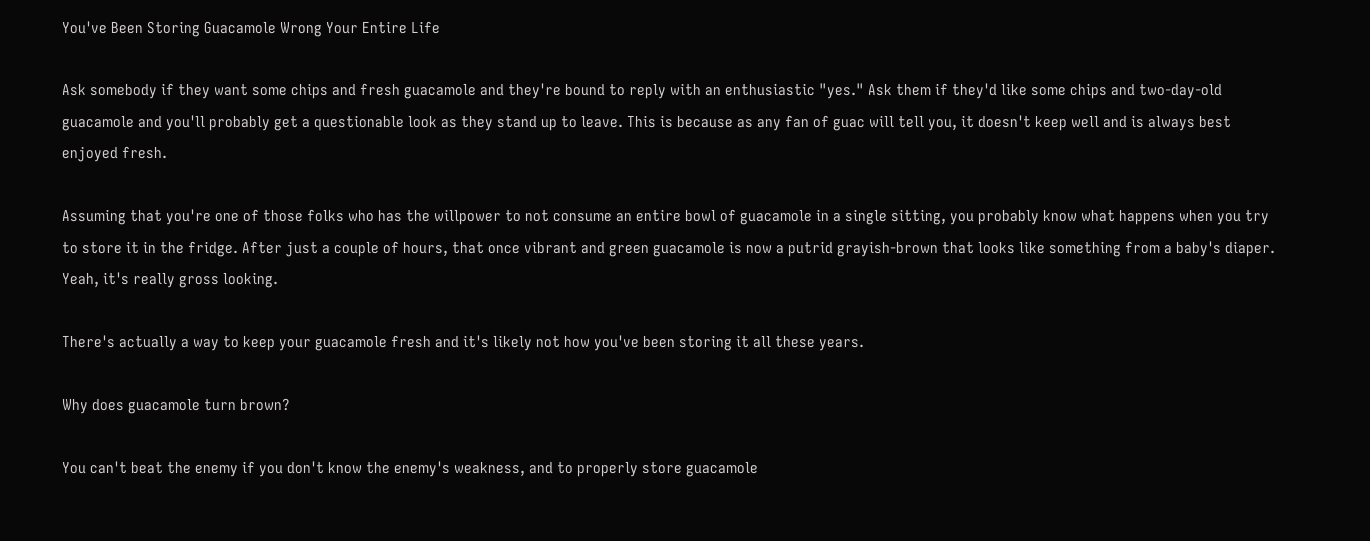You've Been Storing Guacamole Wrong Your Entire Life

Ask somebody if they want some chips and fresh guacamole and they're bound to reply with an enthusiastic "yes." Ask them if they'd like some chips and two-day-old guacamole and you'll probably get a questionable look as they stand up to leave. This is because as any fan of guac will tell you, it doesn't keep well and is always best enjoyed fresh.

Assuming that you're one of those folks who has the willpower to not consume an entire bowl of guacamole in a single sitting, you probably know what happens when you try to store it in the fridge. After just a couple of hours, that once vibrant and green guacamole is now a putrid grayish-brown that looks like something from a baby's diaper. Yeah, it's really gross looking.

There's actually a way to keep your guacamole fresh and it's likely not how you've been storing it all these years.

Why does guacamole turn brown?

You can't beat the enemy if you don't know the enemy's weakness, and to properly store guacamole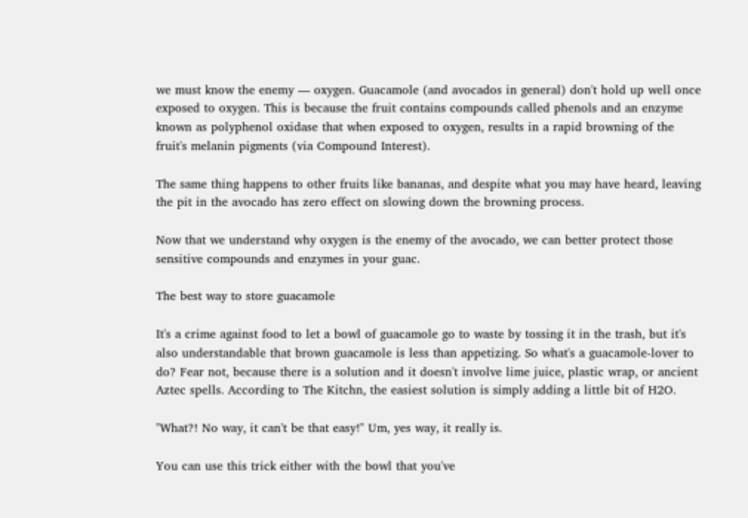we must know the enemy — oxygen. Guacamole (and avocados in general) don't hold up well once exposed to oxygen. This is because the fruit contains compounds called phenols and an enzyme known as polyphenol oxidase that when exposed to oxygen, results in a rapid browning of the fruit's melanin pigments (via Compound Interest).

The same thing happens to other fruits like bananas, and despite what you may have heard, leaving the pit in the avocado has zero effect on slowing down the browning process.

Now that we understand why oxygen is the enemy of the avocado, we can better protect those sensitive compounds and enzymes in your guac.

The best way to store guacamole

It's a crime against food to let a bowl of guacamole go to waste by tossing it in the trash, but it's also understandable that brown guacamole is less than appetizing. So what's a guacamole-lover to do? Fear not, because there is a solution and it doesn't involve lime juice, plastic wrap, or ancient Aztec spells. According to The Kitchn, the easiest solution is simply adding a little bit of H2O.

"What?! No way, it can't be that easy!" Um, yes way, it really is.

You can use this trick either with the bowl that you've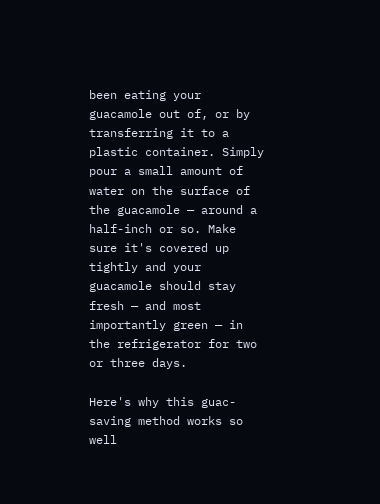been eating your guacamole out of, or by transferring it to a plastic container. Simply pour a small amount of water on the surface of the guacamole — around a half-inch or so. Make sure it's covered up tightly and your guacamole should stay fresh — and most importantly green — in the refrigerator for two or three days.

Here's why this guac-saving method works so well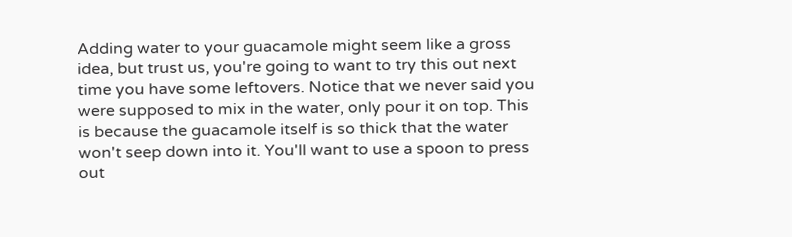Adding water to your guacamole might seem like a gross idea, but trust us, you're going to want to try this out next time you have some leftovers. Notice that we never said you were supposed to mix in the water, only pour it on top. This is because the guacamole itself is so thick that the water won't seep down into it. You'll want to use a spoon to press out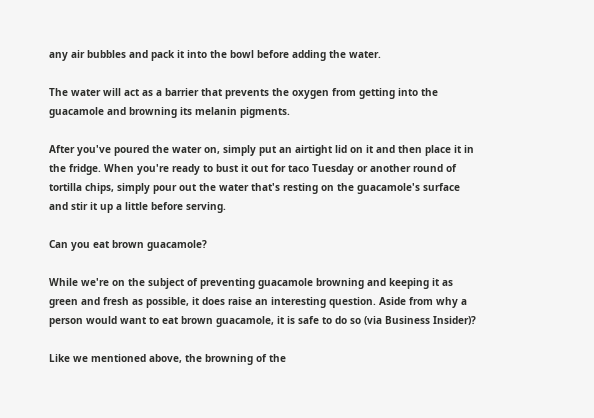any air bubbles and pack it into the bowl before adding the water.

The water will act as a barrier that prevents the oxygen from getting into the guacamole and browning its melanin pigments.

After you've poured the water on, simply put an airtight lid on it and then place it in the fridge. When you're ready to bust it out for taco Tuesday or another round of tortilla chips, simply pour out the water that's resting on the guacamole's surface and stir it up a little before serving.

Can you eat brown guacamole?

While we're on the subject of preventing guacamole browning and keeping it as green and fresh as possible, it does raise an interesting question. Aside from why a person would want to eat brown guacamole, it is safe to do so (via Business Insider)?

Like we mentioned above, the browning of the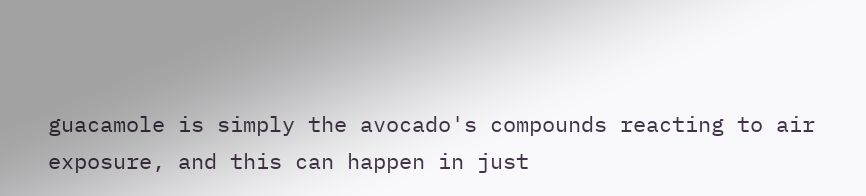guacamole is simply the avocado's compounds reacting to air exposure, and this can happen in just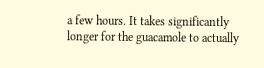a few hours. It takes significantly longer for the guacamole to actually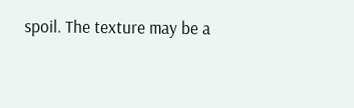spoil. The texture may be a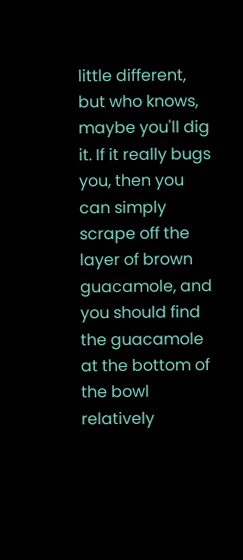little different, but who knows, maybe you'll dig it. If it really bugs you, then you can simply scrape off the layer of brown guacamole, and you should find the guacamole at the bottom of the bowl relatively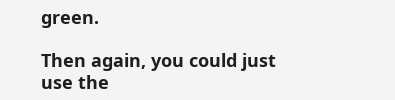green.

Then again, you could just use the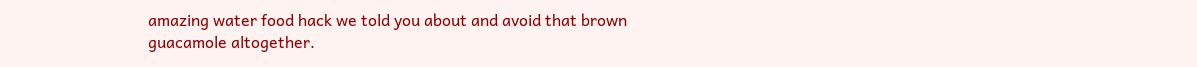amazing water food hack we told you about and avoid that brown guacamole altogether.